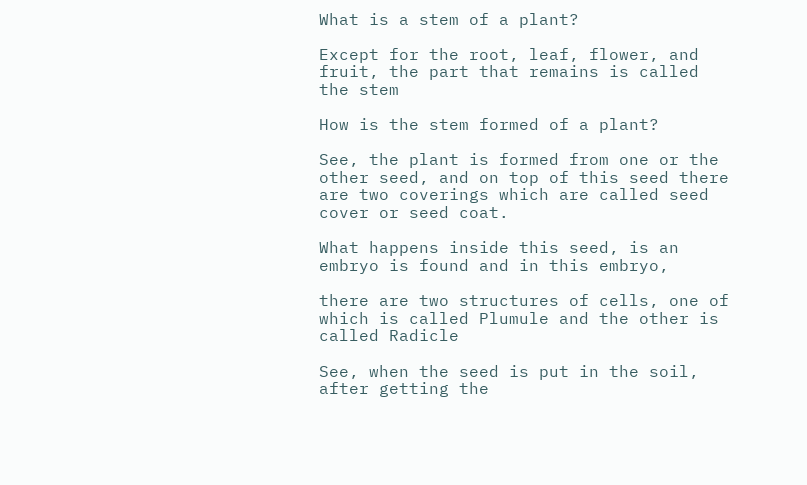What is a stem of a plant?

Except for the root, leaf, flower, and fruit, the part that remains is called the stem

How is the stem formed of a plant?

See, the plant is formed from one or the other seed, and on top of this seed there are two coverings which are called seed cover or seed coat.

What happens inside this seed, is an embryo is found and in this embryo,

there are two structures of cells, one of which is called Plumule and the other is called Radicle

See, when the seed is put in the soil, after getting the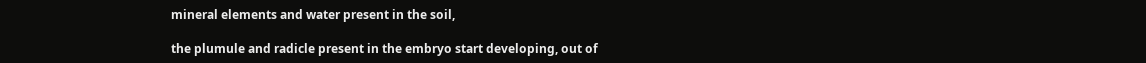mineral elements and water present in the soil,

the plumule and radicle present in the embryo start developing, out of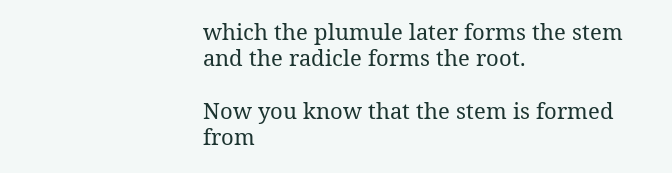which the plumule later forms the stem and the radicle forms the root.

Now you know that the stem is formed from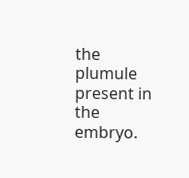the plumule present in the embryo.